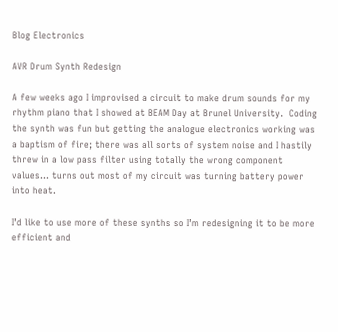Blog Electronics

AVR Drum Synth Redesign

A few weeks ago I improvised a circuit to make drum sounds for my rhythm piano that I showed at BEAM Day at Brunel University.  Coding the synth was fun but getting the analogue electronics working was a baptism of fire; there was all sorts of system noise and I hastily threw in a low pass filter using totally the wrong component values… turns out most of my circuit was turning battery power into heat.

I’d like to use more of these synths so I’m redesigning it to be more efficient and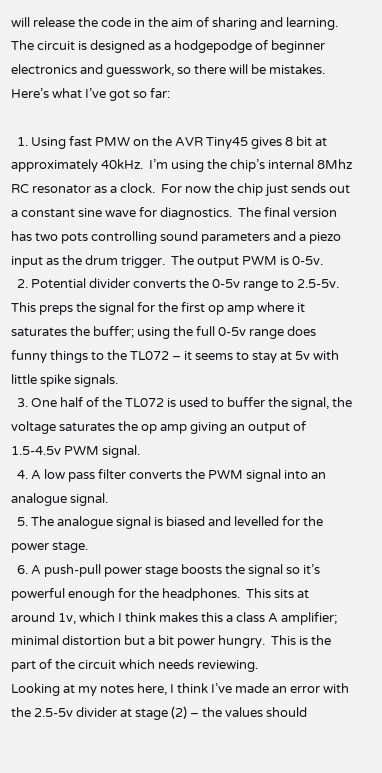will release the code in the aim of sharing and learning.  The circuit is designed as a hodgepodge of beginner electronics and guesswork, so there will be mistakes.  Here’s what I’ve got so far:

  1. Using fast PMW on the AVR Tiny45 gives 8 bit at approximately 40kHz.  I’m using the chip’s internal 8Mhz RC resonator as a clock.  For now the chip just sends out a constant sine wave for diagnostics.  The final version has two pots controlling sound parameters and a piezo input as the drum trigger.  The output PWM is 0-5v.
  2. Potential divider converts the 0-5v range to 2.5-5v.  This preps the signal for the first op amp where it saturates the buffer; using the full 0-5v range does funny things to the TL072 – it seems to stay at 5v with little spike signals.
  3. One half of the TL072 is used to buffer the signal, the voltage saturates the op amp giving an output of 1.5-4.5v PWM signal.
  4. A low pass filter converts the PWM signal into an analogue signal.
  5. The analogue signal is biased and levelled for the power stage.
  6. A push-pull power stage boosts the signal so it’s powerful enough for the headphones.  This sits at around 1v, which I think makes this a class A amplifier; minimal distortion but a bit power hungry.  This is the part of the circuit which needs reviewing.
Looking at my notes here, I think I’ve made an error with the 2.5-5v divider at stage (2) – the values should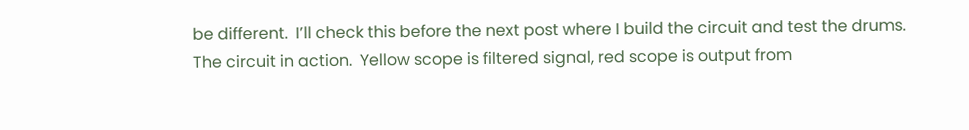be different.  I’ll check this before the next post where I build the circuit and test the drums.
The circuit in action.  Yellow scope is filtered signal, red scope is output from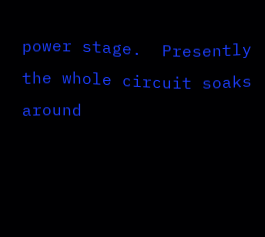power stage.  Presently the whole circuit soaks around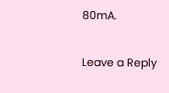80mA.

Leave a Reply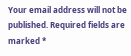Your email address will not be published. Required fields are marked *